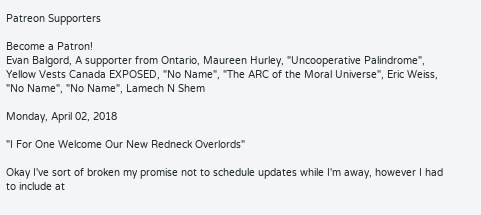Patreon Supporters

Become a Patron!
Evan Balgord, A supporter from Ontario, Maureen Hurley, "Uncooperative Palindrome", Yellow Vests Canada EXPOSED, "No Name", "The ARC of the Moral Universe", Eric Weiss, "No Name", "No Name", Lamech N Shem

Monday, April 02, 2018

"I For One Welcome Our New Redneck Overlords"

Okay I've sort of broken my promise not to schedule updates while I'm away, however I had to include at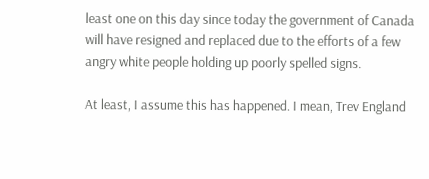least one on this day since today the government of Canada will have resigned and replaced due to the efforts of a few angry white people holding up poorly spelled signs.

At least, I assume this has happened. I mean, Trev England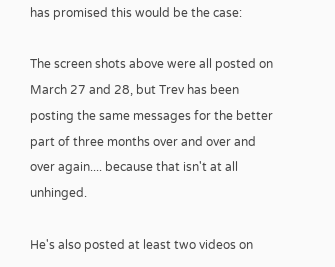has promised this would be the case:

The screen shots above were all posted on March 27 and 28, but Trev has been posting the same messages for the better part of three months over and over and over again.... because that isn't at all unhinged.

He's also posted at least two videos on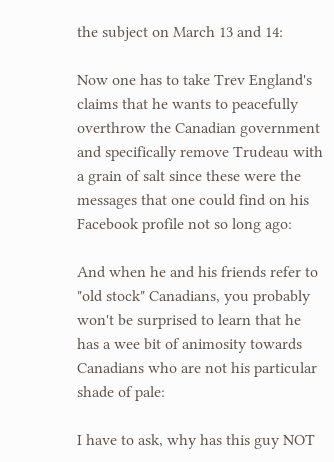the subject on March 13 and 14:

Now one has to take Trev England's claims that he wants to peacefully overthrow the Canadian government and specifically remove Trudeau with a grain of salt since these were the messages that one could find on his Facebook profile not so long ago:

And when he and his friends refer to "old stock" Canadians, you probably won't be surprised to learn that he has a wee bit of animosity towards Canadians who are not his particular shade of pale:

I have to ask, why has this guy NOT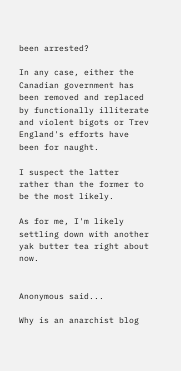been arrested?

In any case, either the Canadian government has been removed and replaced by functionally illiterate and violent bigots or Trev England's efforts have been for naught.

I suspect the latter rather than the former to be the most likely.

As for me, I'm likely settling down with another yak butter tea right about now.


Anonymous said...

Why is an anarchist blog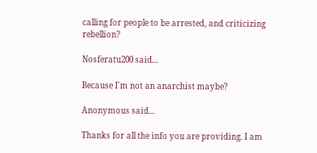calling for people to be arrested, and criticizing rebellion?

Nosferatu200 said...

Because I'm not an anarchist maybe?

Anonymous said...

Thanks for all the info you are providing. I am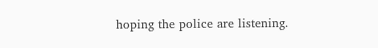hoping the police are listening.